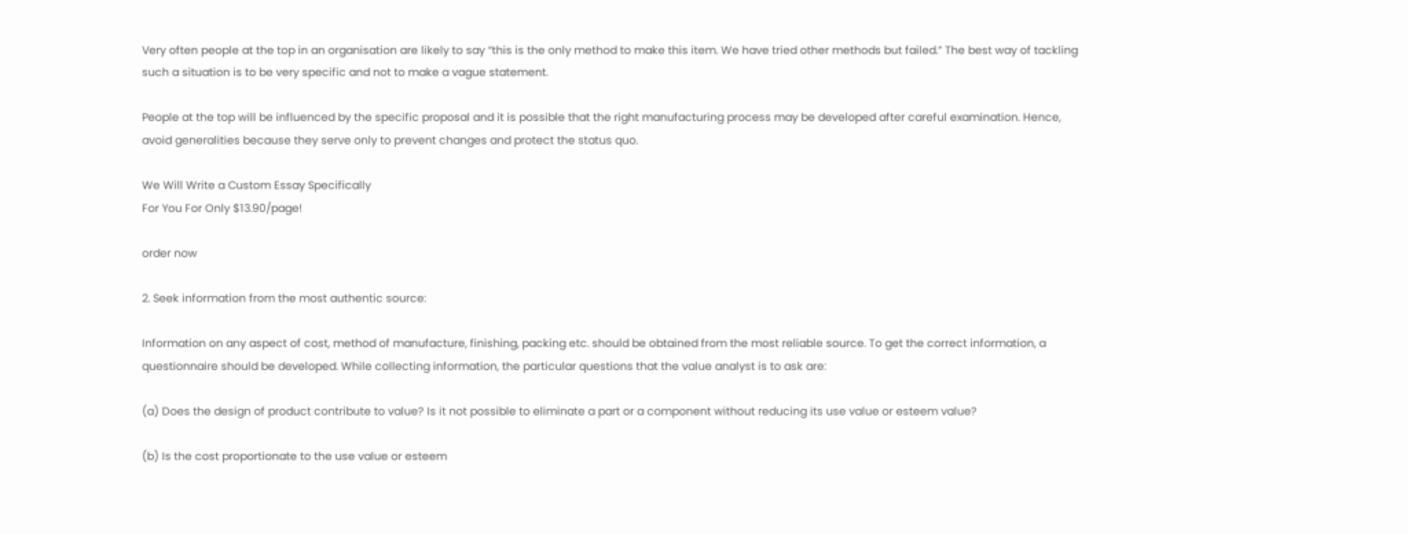Very often people at the top in an organisation are likely to say “this is the only method to make this item. We have tried other methods but failed.” The best way of tackling such a situation is to be very specific and not to make a vague statement.

People at the top will be influenced by the specific proposal and it is possible that the right manufacturing process may be developed after careful examination. Hence, avoid generalities because they serve only to prevent changes and protect the status quo.

We Will Write a Custom Essay Specifically
For You For Only $13.90/page!

order now

2. Seek information from the most authentic source:

Information on any aspect of cost, method of manufacture, finishing, packing etc. should be obtained from the most reliable source. To get the correct information, a questionnaire should be developed. While collecting information, the particular questions that the value analyst is to ask are:

(a) Does the design of product contribute to value? Is it not possible to eliminate a part or a component without reducing its use value or esteem value?

(b) Is the cost proportionate to the use value or esteem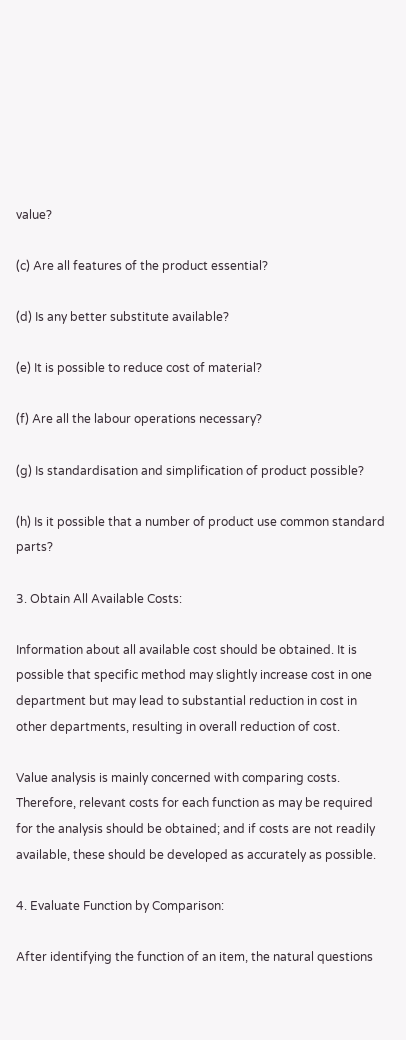value?

(c) Are all features of the product essential?

(d) Is any better substitute available?

(e) It is possible to reduce cost of material?

(f) Are all the labour operations necessary?

(g) Is standardisation and simplification of product possible?

(h) Is it possible that a number of product use common standard parts?

3. Obtain All Available Costs:

Information about all available cost should be obtained. It is possible that specific method may slightly increase cost in one department but may lead to substantial reduction in cost in other departments, resulting in overall reduction of cost.

Value analysis is mainly concerned with comparing costs. Therefore, relevant costs for each function as may be required for the analysis should be obtained; and if costs are not readily available, these should be developed as accurately as possible.

4. Evaluate Function by Comparison:

After identifying the function of an item, the natural questions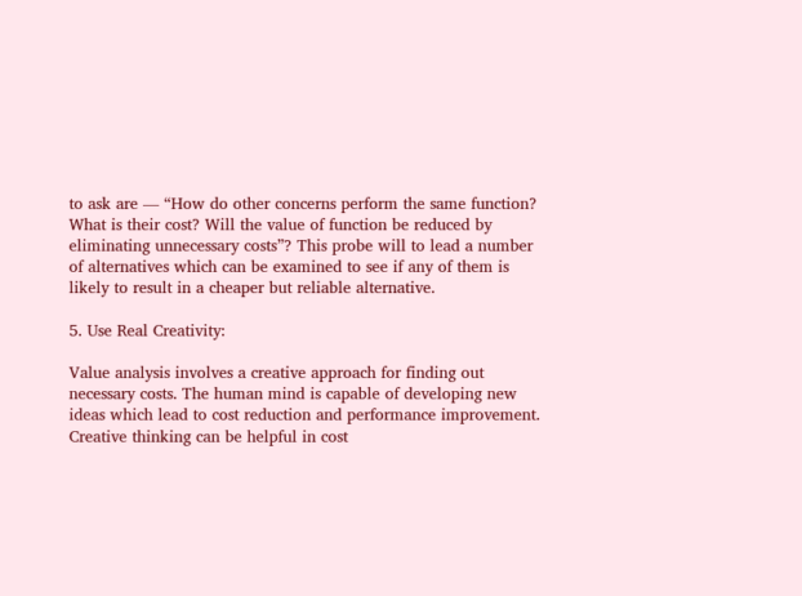to ask are — “How do other concerns perform the same function? What is their cost? Will the value of function be reduced by eliminating unnecessary costs”? This probe will to lead a number of alternatives which can be examined to see if any of them is likely to result in a cheaper but reliable alternative.

5. Use Real Creativity:

Value analysis involves a creative approach for finding out necessary costs. The human mind is capable of developing new ideas which lead to cost reduction and performance improvement. Creative thinking can be helpful in cost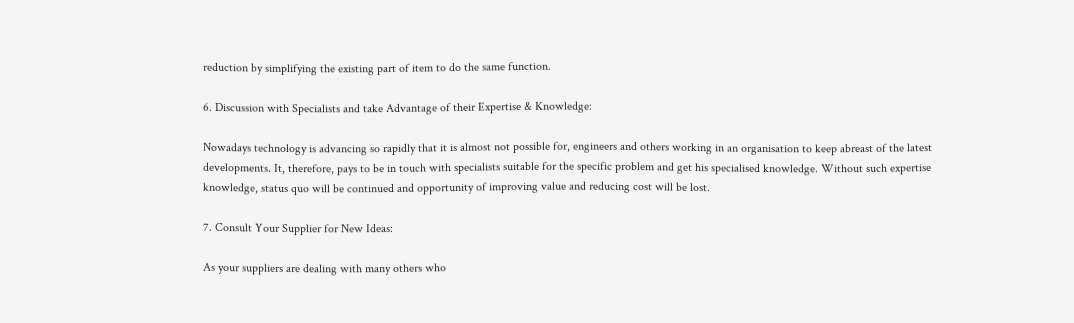reduction by simplifying the existing part of item to do the same function.

6. Discussion with Specialists and take Advantage of their Expertise & Knowledge:

Nowadays technology is advancing so rapidly that it is almost not possible for, engineers and others working in an organisation to keep abreast of the latest developments. It, therefore, pays to be in touch with specialists suitable for the specific problem and get his specialised knowledge. Without such expertise knowledge, status quo will be continued and opportunity of improving value and reducing cost will be lost.

7. Consult Your Supplier for New Ideas:

As your suppliers are dealing with many others who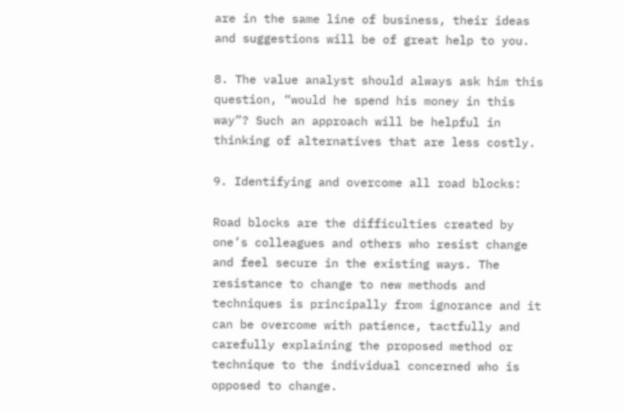are in the same line of business, their ideas and suggestions will be of great help to you.

8. The value analyst should always ask him this question, “would he spend his money in this way”? Such an approach will be helpful in thinking of alternatives that are less costly.

9. Identifying and overcome all road blocks:

Road blocks are the difficulties created by one’s colleagues and others who resist change and feel secure in the existing ways. The resistance to change to new methods and techniques is principally from ignorance and it can be overcome with patience, tactfully and carefully explaining the proposed method or technique to the individual concerned who is opposed to change.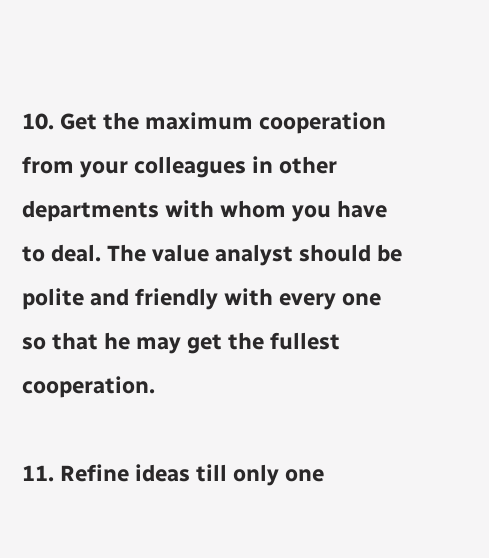10. Get the maximum cooperation from your colleagues in other departments with whom you have to deal. The value analyst should be polite and friendly with every one so that he may get the fullest cooperation.

11. Refine ideas till only one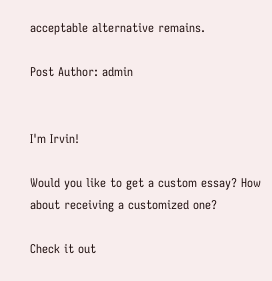acceptable alternative remains.

Post Author: admin


I'm Irvin!

Would you like to get a custom essay? How about receiving a customized one?

Check it out